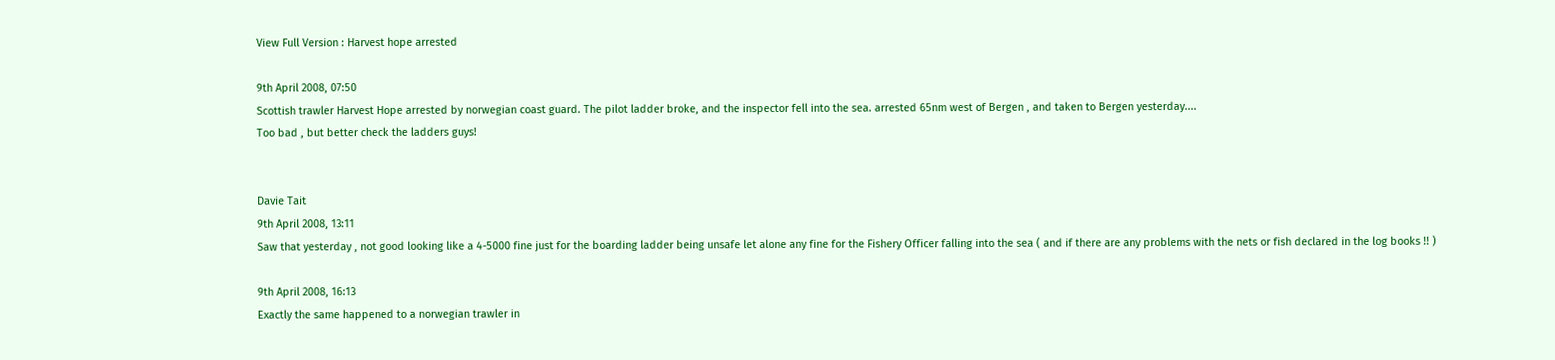View Full Version : Harvest hope arrested

9th April 2008, 07:50
Scottish trawler Harvest Hope arrested by norwegian coast guard. The pilot ladder broke, and the inspector fell into the sea. arrested 65nm west of Bergen , and taken to Bergen yesterday....
Too bad , but better check the ladders guys!


Davie Tait
9th April 2008, 13:11
Saw that yesterday , not good looking like a 4-5000 fine just for the boarding ladder being unsafe let alone any fine for the Fishery Officer falling into the sea ( and if there are any problems with the nets or fish declared in the log books !! )

9th April 2008, 16:13
Exactly the same happened to a norwegian trawler in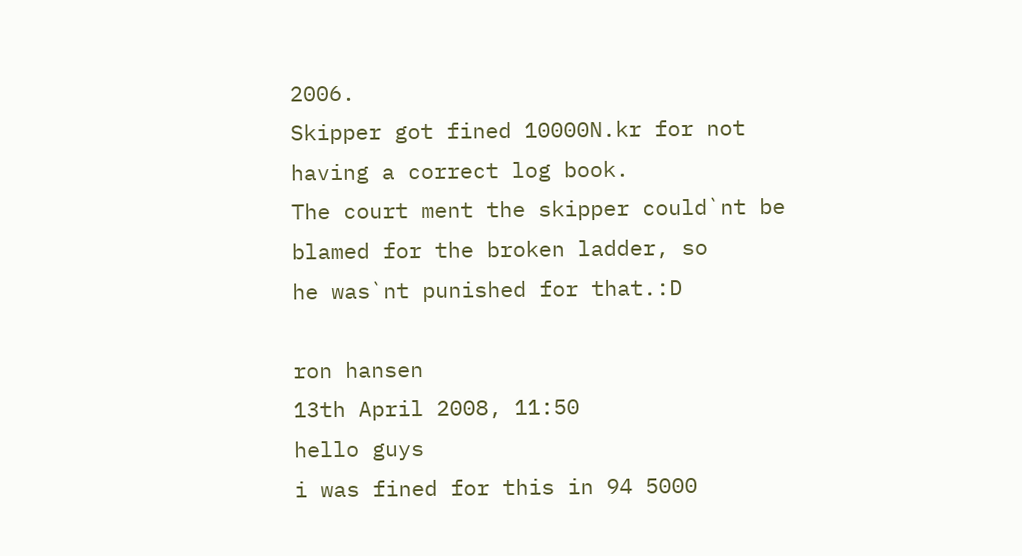2006.
Skipper got fined 10000N.kr for not having a correct log book.
The court ment the skipper could`nt be blamed for the broken ladder, so
he was`nt punished for that.:D

ron hansen
13th April 2008, 11:50
hello guys
i was fined for this in 94 5000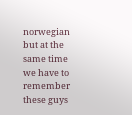norwegian but at the same time we have to remember these guys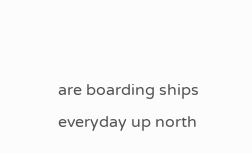are boarding ships everyday up north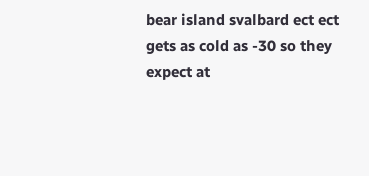bear island svalbard ect ect gets as cold as -30 so they expect at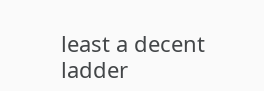least a decent ladder